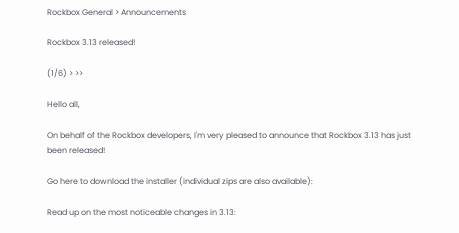Rockbox General > Announcements

Rockbox 3.13 released!

(1/6) > >>

Hello all,

On behalf of the Rockbox developers, I'm very pleased to announce that Rockbox 3.13 has just been released!

Go here to download the installer (individual zips are also available):

Read up on the most noticeable changes in 3.13: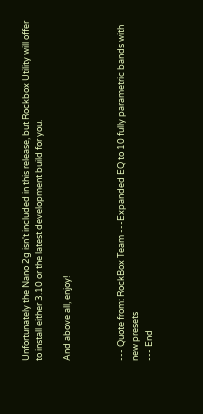Unfortunately the Nano 2g isn't included in this release, but Rockbox Utility will offer to install either 3.10 or the latest development build for you.

And above all, enjoy!



--- Quote from: RockBox Team ---Expanded EQ to 10 fully parametric bands with new presets
--- End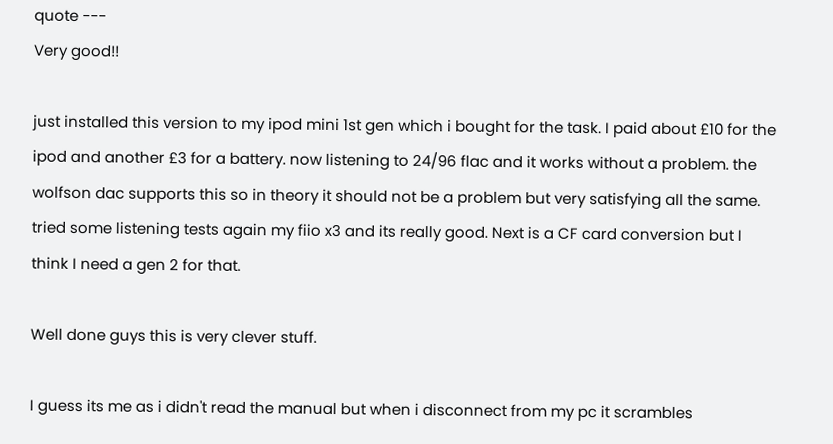quote ---
Very good!!

just installed this version to my ipod mini 1st gen which i bought for the task. I paid about £10 for the ipod and another £3 for a battery. now listening to 24/96 flac and it works without a problem. the wolfson dac supports this so in theory it should not be a problem but very satisfying all the same. tried some listening tests again my fiio x3 and its really good. Next is a CF card conversion but I think I need a gen 2 for that.

Well done guys this is very clever stuff.

I guess its me as i didn't read the manual but when i disconnect from my pc it scrambles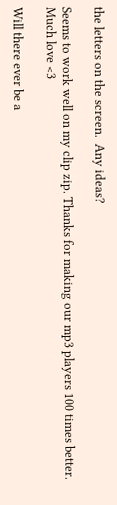the letters on the screen.  Any ideas?

Seems to work well on my clip zip. Thanks for making our mp3 players 100 times better. Much love <3

Will there ever be a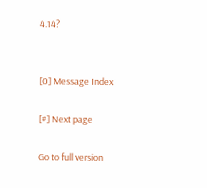4.14?


[0] Message Index

[#] Next page

Go to full version